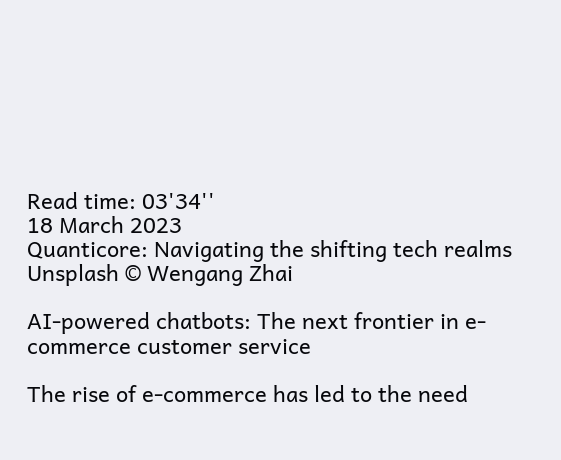Read time: 03'34''
18 March 2023
Quanticore: Navigating the shifting tech realms
Unsplash © Wengang Zhai

AI-powered chatbots: The next frontier in e-commerce customer service

The rise of e-commerce has led to the need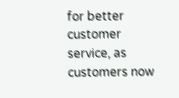for better customer service, as customers now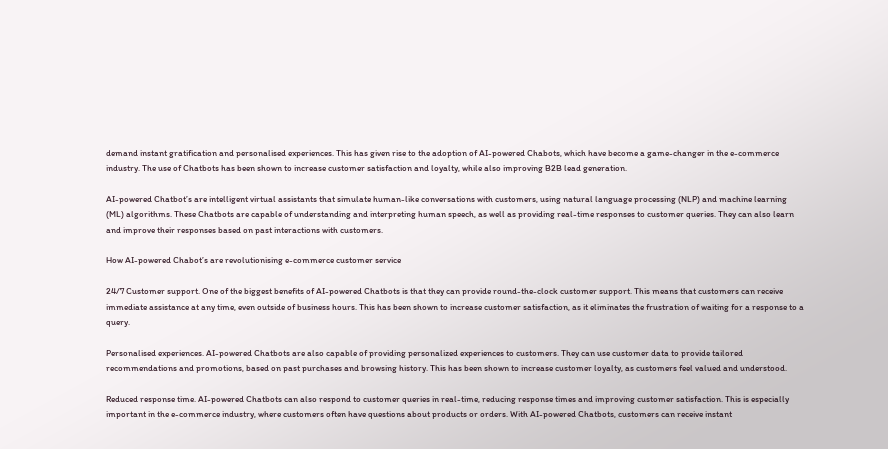demand instant gratification and personalised experiences. This has given rise to the adoption of AI-powered Chabots, which have become a game-changer in the e-commerce industry. The use of Chatbots has been shown to increase customer satisfaction and loyalty, while also improving B2B lead generation.

AI-powered Chatbot’s are intelligent virtual assistants that simulate human-like conversations with customers, using natural language processing (NLP) and machine learning (ML) algorithms. These Chatbots are capable of understanding and interpreting human speech, as well as providing real-time responses to customer queries. They can also learn and improve their responses based on past interactions with customers.

How AI-powered Chabot’s are revolutionising e-commerce customer service

24/7 Customer support. One of the biggest benefits of AI-powered Chatbots is that they can provide round-the-clock customer support. This means that customers can receive immediate assistance at any time, even outside of business hours. This has been shown to increase customer satisfaction, as it eliminates the frustration of waiting for a response to a query.

Personalised experiences. AI-powered Chatbots are also capable of providing personalized experiences to customers. They can use customer data to provide tailored recommendations and promotions, based on past purchases and browsing history. This has been shown to increase customer loyalty, as customers feel valued and understood.

Reduced response time. AI-powered Chatbots can also respond to customer queries in real-time, reducing response times and improving customer satisfaction. This is especially important in the e-commerce industry, where customers often have questions about products or orders. With AI-powered Chatbots, customers can receive instant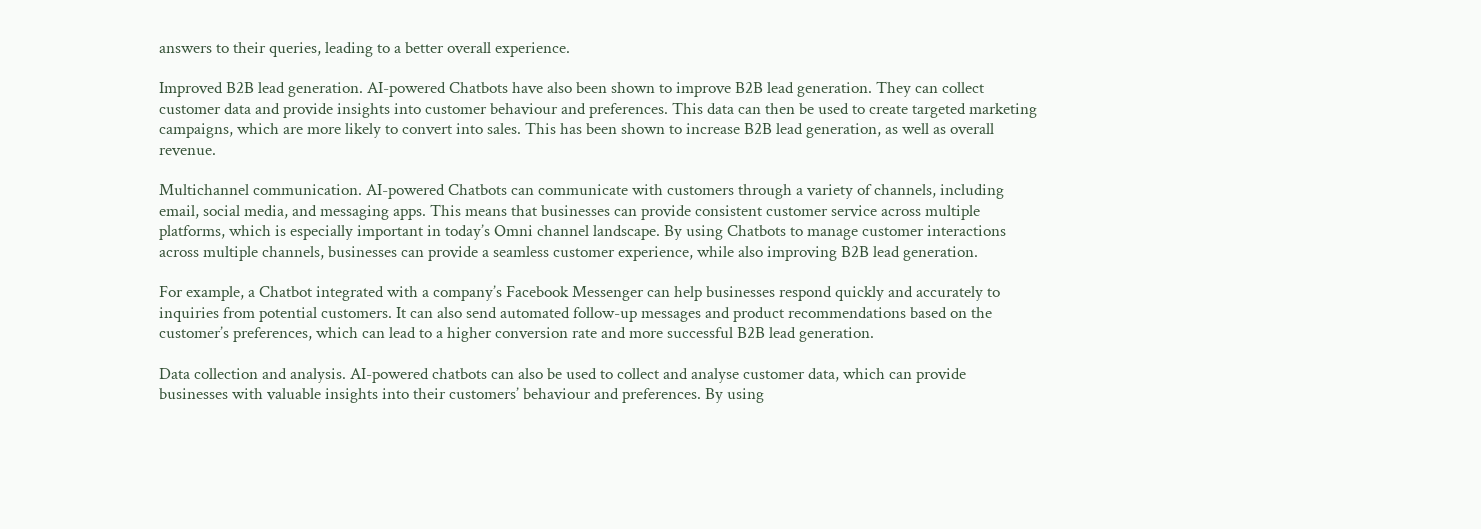answers to their queries, leading to a better overall experience.

Improved B2B lead generation. AI-powered Chatbots have also been shown to improve B2B lead generation. They can collect customer data and provide insights into customer behaviour and preferences. This data can then be used to create targeted marketing campaigns, which are more likely to convert into sales. This has been shown to increase B2B lead generation, as well as overall revenue.

Multichannel communication. AI-powered Chatbots can communicate with customers through a variety of channels, including email, social media, and messaging apps. This means that businesses can provide consistent customer service across multiple platforms, which is especially important in today’s Omni channel landscape. By using Chatbots to manage customer interactions across multiple channels, businesses can provide a seamless customer experience, while also improving B2B lead generation.

For example, a Chatbot integrated with a company’s Facebook Messenger can help businesses respond quickly and accurately to inquiries from potential customers. It can also send automated follow-up messages and product recommendations based on the customer’s preferences, which can lead to a higher conversion rate and more successful B2B lead generation.

Data collection and analysis. AI-powered chatbots can also be used to collect and analyse customer data, which can provide businesses with valuable insights into their customers’ behaviour and preferences. By using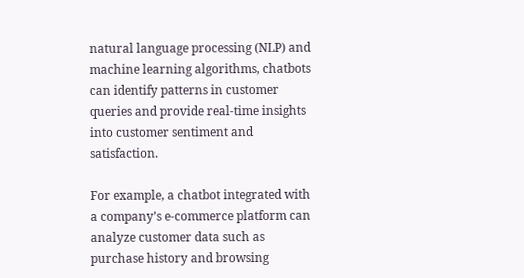natural language processing (NLP) and machine learning algorithms, chatbots can identify patterns in customer queries and provide real-time insights into customer sentiment and satisfaction.

For example, a chatbot integrated with a company’s e-commerce platform can analyze customer data such as purchase history and browsing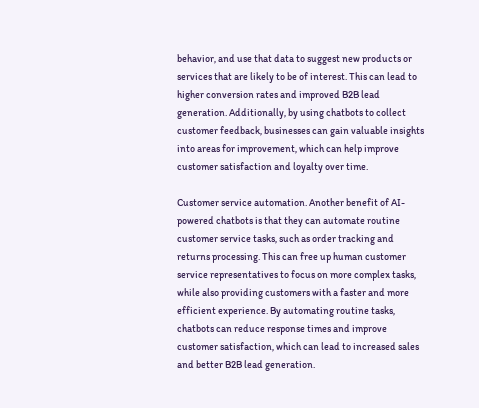behavior, and use that data to suggest new products or services that are likely to be of interest. This can lead to higher conversion rates and improved B2B lead generation. Additionally, by using chatbots to collect customer feedback, businesses can gain valuable insights into areas for improvement, which can help improve customer satisfaction and loyalty over time.

Customer service automation. Another benefit of AI-powered chatbots is that they can automate routine customer service tasks, such as order tracking and returns processing. This can free up human customer service representatives to focus on more complex tasks, while also providing customers with a faster and more efficient experience. By automating routine tasks, chatbots can reduce response times and improve customer satisfaction, which can lead to increased sales and better B2B lead generation.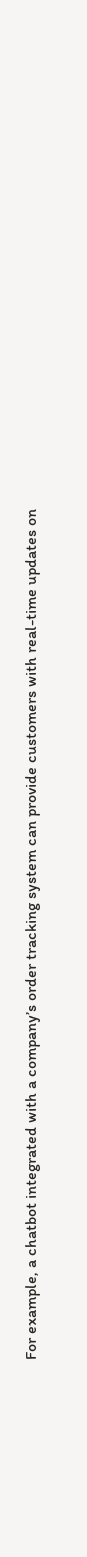For example, a chatbot integrated with a company’s order tracking system can provide customers with real-time updates on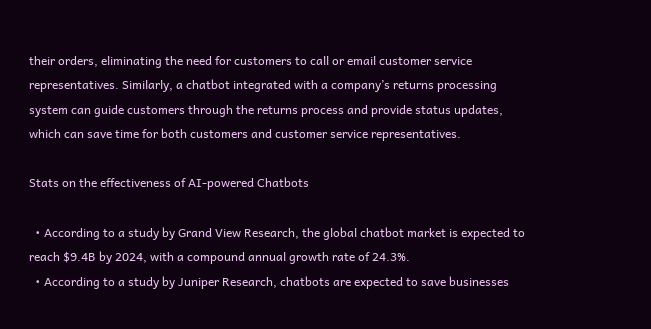their orders, eliminating the need for customers to call or email customer service representatives. Similarly, a chatbot integrated with a company’s returns processing system can guide customers through the returns process and provide status updates, which can save time for both customers and customer service representatives.

Stats on the effectiveness of AI-powered Chatbots

  • According to a study by Grand View Research, the global chatbot market is expected to reach $9.4B by 2024, with a compound annual growth rate of 24.3%.
  • According to a study by Juniper Research, chatbots are expected to save businesses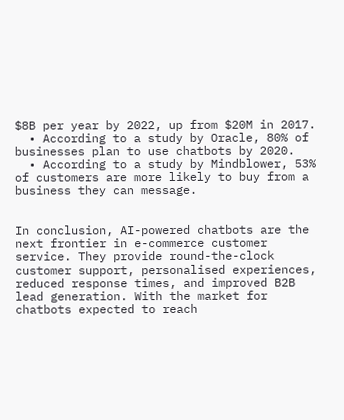$8B per year by 2022, up from $20M in 2017.
  • According to a study by Oracle, 80% of businesses plan to use chatbots by 2020.
  • According to a study by Mindblower, 53% of customers are more likely to buy from a business they can message.


In conclusion, AI-powered chatbots are the next frontier in e-commerce customer service. They provide round-the-clock customer support, personalised experiences, reduced response times, and improved B2B lead generation. With the market for chatbots expected to reach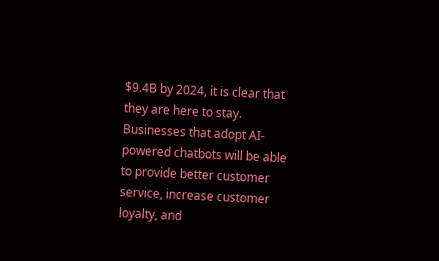$9.4B by 2024, it is clear that they are here to stay. Businesses that adopt AI-powered chatbots will be able to provide better customer service, increase customer loyalty, and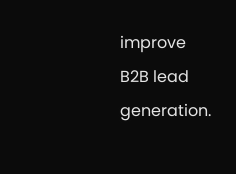improve B2B lead generation.